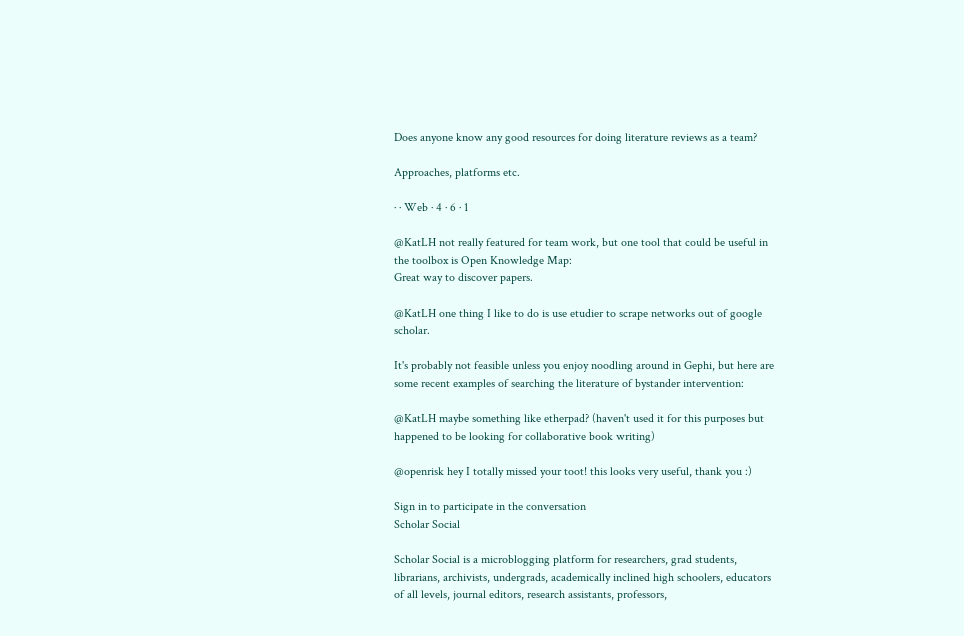Does anyone know any good resources for doing literature reviews as a team?

Approaches, platforms etc.

· · Web · 4 · 6 · 1

@KatLH not really featured for team work, but one tool that could be useful in the toolbox is Open Knowledge Map:
Great way to discover papers.

@KatLH one thing I like to do is use etudier to scrape networks out of google scholar.

It's probably not feasible unless you enjoy noodling around in Gephi, but here are some recent examples of searching the literature of bystander intervention:

@KatLH maybe something like etherpad? (haven't used it for this purposes but happened to be looking for collaborative book writing)

@openrisk hey I totally missed your toot! this looks very useful, thank you :)

Sign in to participate in the conversation
Scholar Social

Scholar Social is a microblogging platform for researchers, grad students, librarians, archivists, undergrads, academically inclined high schoolers, educators of all levels, journal editors, research assistants, professors,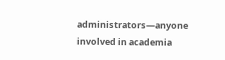administrators—anyone involved in academia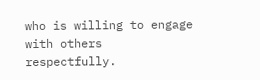who is willing to engage with others respectfully.